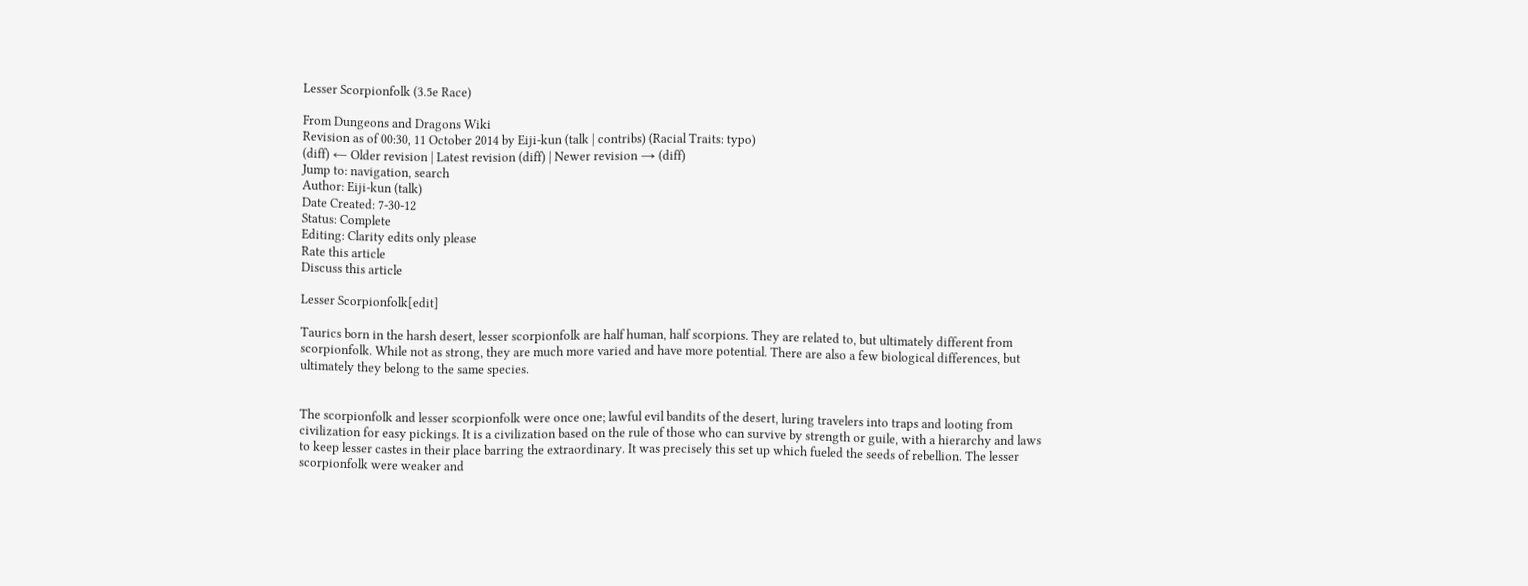Lesser Scorpionfolk (3.5e Race)

From Dungeons and Dragons Wiki
Revision as of 00:30, 11 October 2014 by Eiji-kun (talk | contribs) (Racial Traits: typo)
(diff) ← Older revision | Latest revision (diff) | Newer revision → (diff)
Jump to: navigation, search
Author: Eiji-kun (talk)
Date Created: 7-30-12
Status: Complete
Editing: Clarity edits only please
Rate this article
Discuss this article

Lesser Scorpionfolk[edit]

Taurics born in the harsh desert, lesser scorpionfolk are half human, half scorpions. They are related to, but ultimately different from scorpionfolk. While not as strong, they are much more varied and have more potential. There are also a few biological differences, but ultimately they belong to the same species.


The scorpionfolk and lesser scorpionfolk were once one; lawful evil bandits of the desert, luring travelers into traps and looting from civilization for easy pickings. It is a civilization based on the rule of those who can survive by strength or guile, with a hierarchy and laws to keep lesser castes in their place barring the extraordinary. It was precisely this set up which fueled the seeds of rebellion. The lesser scorpionfolk were weaker and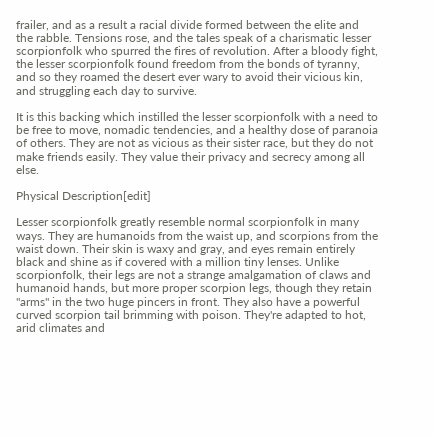frailer, and as a result a racial divide formed between the elite and the rabble. Tensions rose, and the tales speak of a charismatic lesser scorpionfolk who spurred the fires of revolution. After a bloody fight, the lesser scorpionfolk found freedom from the bonds of tyranny, and so they roamed the desert ever wary to avoid their vicious kin, and struggling each day to survive.

It is this backing which instilled the lesser scorpionfolk with a need to be free to move, nomadic tendencies, and a healthy dose of paranoia of others. They are not as vicious as their sister race, but they do not make friends easily. They value their privacy and secrecy among all else.

Physical Description[edit]

Lesser scorpionfolk greatly resemble normal scorpionfolk in many ways. They are humanoids from the waist up, and scorpions from the waist down. Their skin is waxy and gray, and eyes remain entirely black and shine as if covered with a million tiny lenses. Unlike scorpionfolk, their legs are not a strange amalgamation of claws and humanoid hands, but more proper scorpion legs, though they retain "arms" in the two huge pincers in front. They also have a powerful curved scorpion tail brimming with poison. They're adapted to hot, arid climates and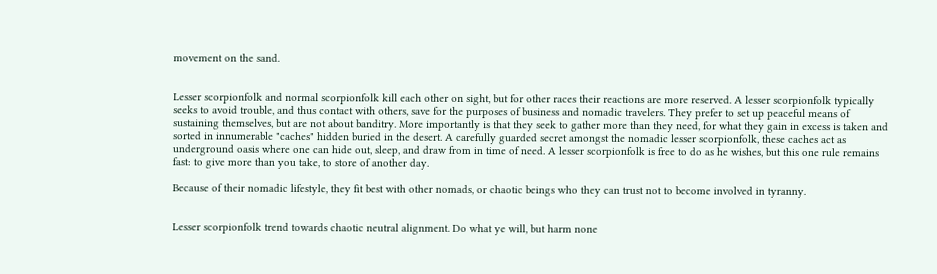movement on the sand.


Lesser scorpionfolk and normal scorpionfolk kill each other on sight, but for other races their reactions are more reserved. A lesser scorpionfolk typically seeks to avoid trouble, and thus contact with others, save for the purposes of business and nomadic travelers. They prefer to set up peaceful means of sustaining themselves, but are not about banditry. More importantly is that they seek to gather more than they need, for what they gain in excess is taken and sorted in innumerable "caches" hidden buried in the desert. A carefully guarded secret amongst the nomadic lesser scorpionfolk, these caches act as underground oasis where one can hide out, sleep, and draw from in time of need. A lesser scorpionfolk is free to do as he wishes, but this one rule remains fast: to give more than you take, to store of another day.

Because of their nomadic lifestyle, they fit best with other nomads, or chaotic beings who they can trust not to become involved in tyranny.


Lesser scorpionfolk trend towards chaotic neutral alignment. Do what ye will, but harm none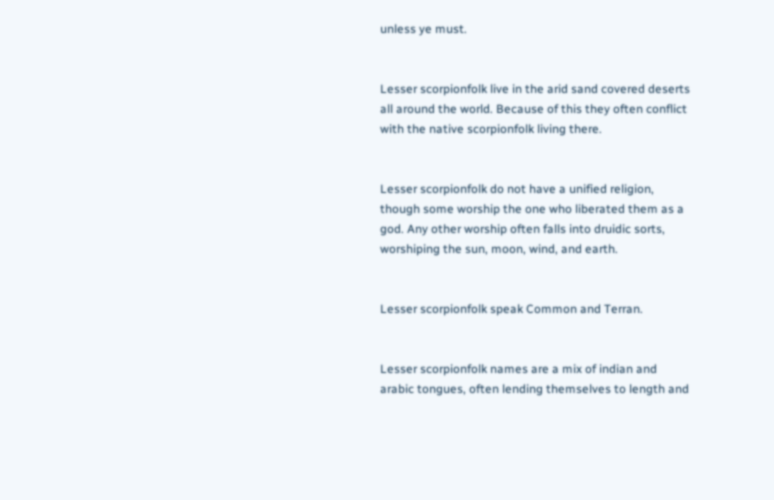unless ye must.


Lesser scorpionfolk live in the arid sand covered deserts all around the world. Because of this they often conflict with the native scorpionfolk living there.


Lesser scorpionfolk do not have a unified religion, though some worship the one who liberated them as a god. Any other worship often falls into druidic sorts, worshiping the sun, moon, wind, and earth.


Lesser scorpionfolk speak Common and Terran.


Lesser scorpionfolk names are a mix of indian and arabic tongues, often lending themselves to length and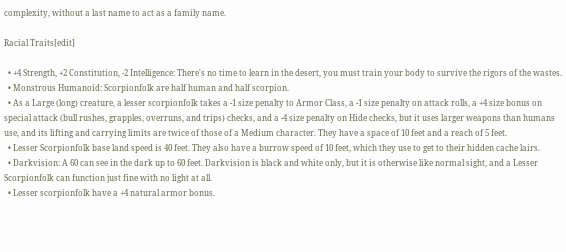complexity, without a last name to act as a family name.

Racial Traits[edit]

  • +4 Strength, +2 Constitution, -2 Intelligence: There's no time to learn in the desert, you must train your body to survive the rigors of the wastes.
  • Monstrous Humanoid: Scorpionfolk are half human and half scorpion.
  • As a Large (long) creature, a lesser scorpionfolk takes a -1 size penalty to Armor Class, a -1 size penalty on attack rolls, a +4 size bonus on special attack (bull rushes, grapples, overruns, and trips) checks, and a -4 size penalty on Hide checks, but it uses larger weapons than humans use, and its lifting and carrying limits are twice of those of a Medium character. They have a space of 10 feet and a reach of 5 feet.
  • Lesser Scorpionfolk base land speed is 40 feet. They also have a burrow speed of 10 feet, which they use to get to their hidden cache lairs.
  • Darkvision: A 60 can see in the dark up to 60 feet. Darkvision is black and white only, but it is otherwise like normal sight, and a Lesser Scorpionfolk can function just fine with no light at all.
  • Lesser scorpionfolk have a +4 natural armor bonus.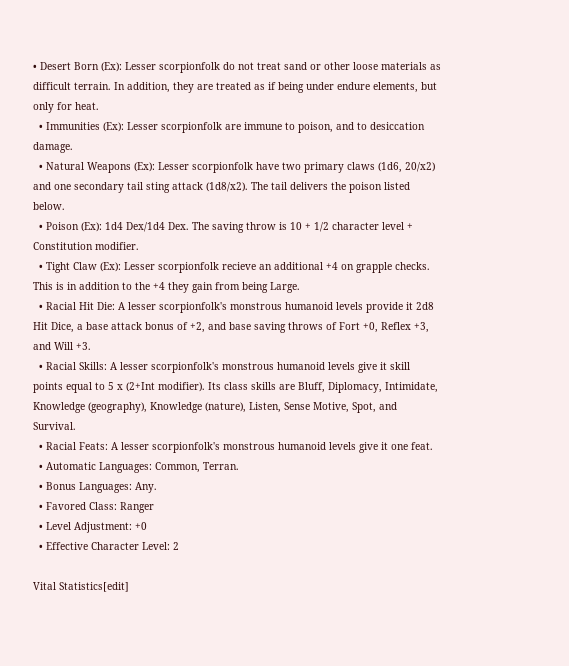• Desert Born (Ex): Lesser scorpionfolk do not treat sand or other loose materials as difficult terrain. In addition, they are treated as if being under endure elements, but only for heat.
  • Immunities (Ex): Lesser scorpionfolk are immune to poison, and to desiccation damage.
  • Natural Weapons (Ex): Lesser scorpionfolk have two primary claws (1d6, 20/x2) and one secondary tail sting attack (1d8/x2). The tail delivers the poison listed below.
  • Poison (Ex): 1d4 Dex/1d4 Dex. The saving throw is 10 + 1/2 character level + Constitution modifier.
  • Tight Claw (Ex): Lesser scorpionfolk recieve an additional +4 on grapple checks. This is in addition to the +4 they gain from being Large.
  • Racial Hit Die: A lesser scorpionfolk's monstrous humanoid levels provide it 2d8 Hit Dice, a base attack bonus of +2, and base saving throws of Fort +0, Reflex +3, and Will +3.
  • Racial Skills: A lesser scorpionfolk's monstrous humanoid levels give it skill points equal to 5 x (2+Int modifier). Its class skills are Bluff, Diplomacy, Intimidate, Knowledge (geography), Knowledge (nature), Listen, Sense Motive, Spot, and Survival.
  • Racial Feats: A lesser scorpionfolk's monstrous humanoid levels give it one feat.
  • Automatic Languages: Common, Terran.
  • Bonus Languages: Any.
  • Favored Class: Ranger
  • Level Adjustment: +0
  • Effective Character Level: 2

Vital Statistics[edit]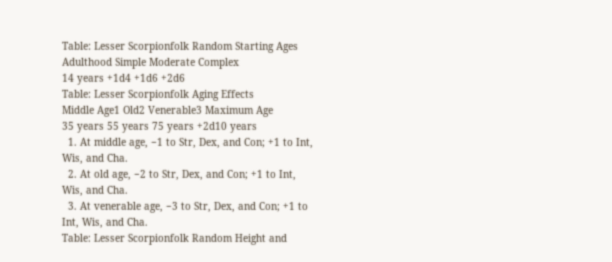Table: Lesser Scorpionfolk Random Starting Ages
Adulthood Simple Moderate Complex
14 years +1d4 +1d6 +2d6
Table: Lesser Scorpionfolk Aging Effects
Middle Age1 Old2 Venerable3 Maximum Age
35 years 55 years 75 years +2d10 years
  1. At middle age, −1 to Str, Dex, and Con; +1 to Int, Wis, and Cha.
  2. At old age, −2 to Str, Dex, and Con; +1 to Int, Wis, and Cha.
  3. At venerable age, −3 to Str, Dex, and Con; +1 to Int, Wis, and Cha.
Table: Lesser Scorpionfolk Random Height and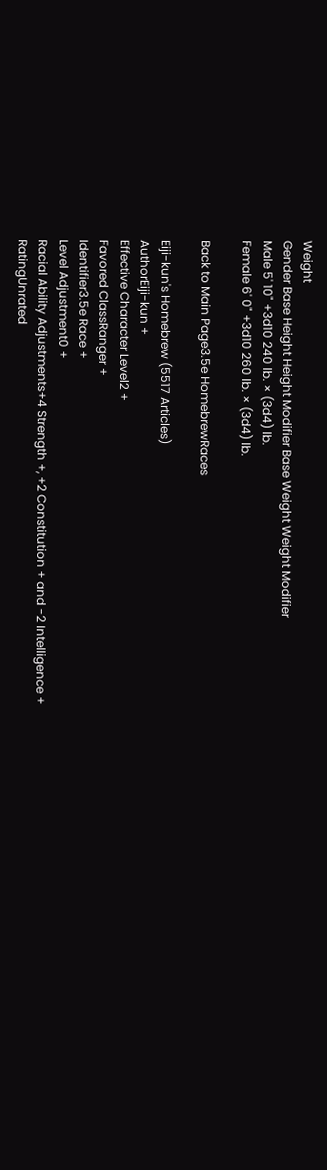Weight
Gender Base Height Height Modifier Base Weight Weight Modifier
Male 5' 10" +3d10 240 lb. × (3d4) lb.
Female 6' 0" +3d10 260 lb. × (3d4) lb.

Back to Main Page3.5e HomebrewRaces

Eiji-kun's Homebrew (5517 Articles)
AuthorEiji-kun +
Effective Character Level2 +
Favored ClassRanger +
Identifier3.5e Race +
Level Adjustment0 +
Racial Ability Adjustments+4 Strength +, +2 Constitution + and -2 Intelligence +
RatingUnrated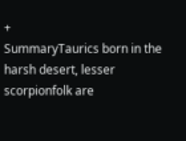+
SummaryTaurics born in the harsh desert, lesser scorpionfolk are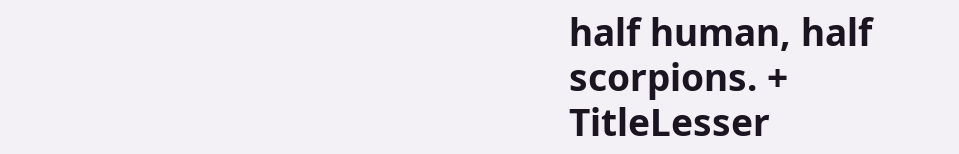half human, half scorpions. +
TitleLesser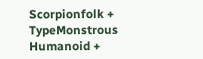Scorpionfolk +
TypeMonstrous Humanoid +